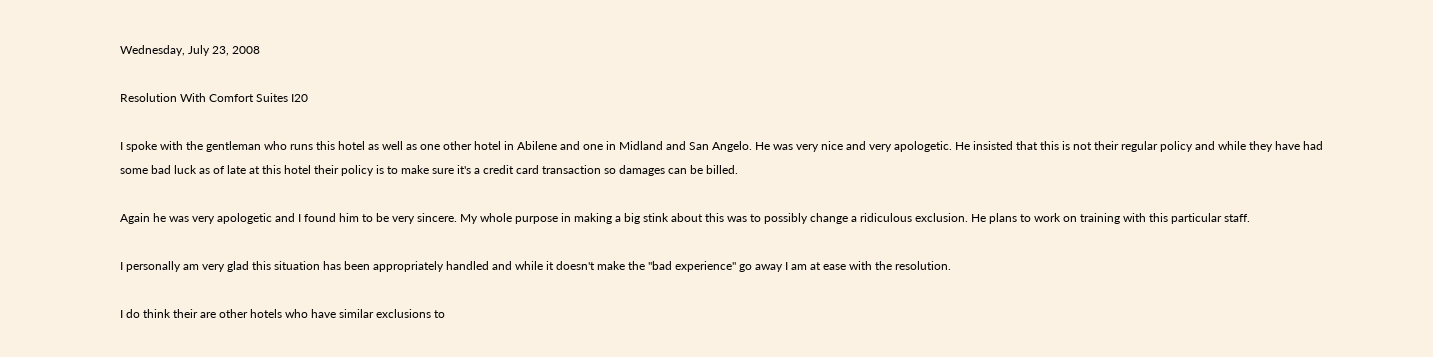Wednesday, July 23, 2008

Resolution With Comfort Suites I20

I spoke with the gentleman who runs this hotel as well as one other hotel in Abilene and one in Midland and San Angelo. He was very nice and very apologetic. He insisted that this is not their regular policy and while they have had some bad luck as of late at this hotel their policy is to make sure it's a credit card transaction so damages can be billed.

Again he was very apologetic and I found him to be very sincere. My whole purpose in making a big stink about this was to possibly change a ridiculous exclusion. He plans to work on training with this particular staff.

I personally am very glad this situation has been appropriately handled and while it doesn't make the "bad experience" go away I am at ease with the resolution.

I do think their are other hotels who have similar exclusions to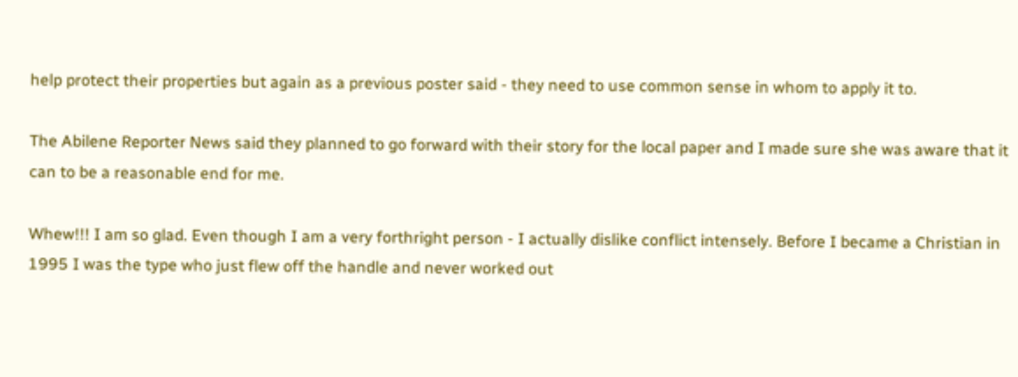help protect their properties but again as a previous poster said - they need to use common sense in whom to apply it to.

The Abilene Reporter News said they planned to go forward with their story for the local paper and I made sure she was aware that it can to be a reasonable end for me.

Whew!!! I am so glad. Even though I am a very forthright person - I actually dislike conflict intensely. Before I became a Christian in 1995 I was the type who just flew off the handle and never worked out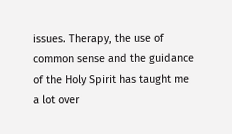issues. Therapy, the use of common sense and the guidance of the Holy Spirit has taught me a lot over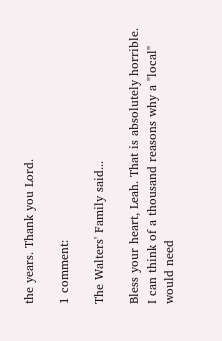the years. Thank you Lord.

1 comment:

The Walters' Family said...

Bless your heart, Leah. That is absolutely horrible. I can think of a thousand reasons why a "local" would need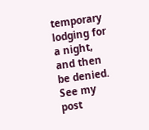temporary lodging for a night, and then be denied. See my post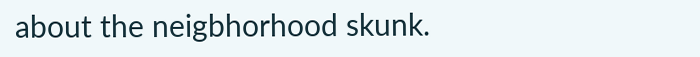about the neigbhorhood skunk.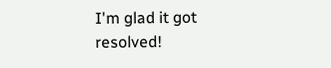I'm glad it got resolved!